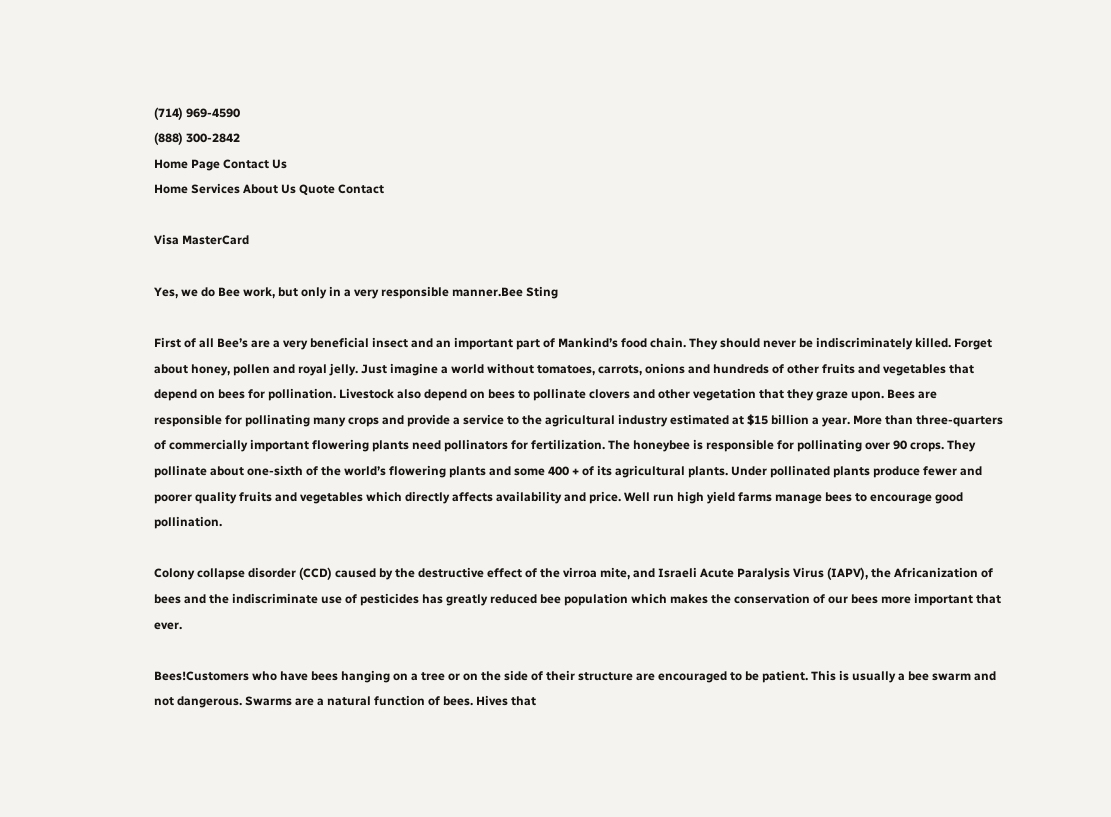(714) 969-4590
(888) 300-2842
Home Page Contact Us
Home Services About Us Quote Contact

Visa MasterCard

Yes, we do Bee work, but only in a very responsible manner.Bee Sting

First of all Bee’s are a very beneficial insect and an important part of Mankind’s food chain. They should never be indiscriminately killed. Forget about honey, pollen and royal jelly. Just imagine a world without tomatoes, carrots, onions and hundreds of other fruits and vegetables that depend on bees for pollination. Livestock also depend on bees to pollinate clovers and other vegetation that they graze upon. Bees are responsible for pollinating many crops and provide a service to the agricultural industry estimated at $15 billion a year. More than three-quarters of commercially important flowering plants need pollinators for fertilization. The honeybee is responsible for pollinating over 90 crops. They pollinate about one-sixth of the world’s flowering plants and some 400 + of its agricultural plants. Under pollinated plants produce fewer and poorer quality fruits and vegetables which directly affects availability and price. Well run high yield farms manage bees to encourage good pollination.

Colony collapse disorder (CCD) caused by the destructive effect of the virroa mite, and Israeli Acute Paralysis Virus (IAPV), the Africanization of bees and the indiscriminate use of pesticides has greatly reduced bee population which makes the conservation of our bees more important that ever.

Bees!Customers who have bees hanging on a tree or on the side of their structure are encouraged to be patient. This is usually a bee swarm and not dangerous. Swarms are a natural function of bees. Hives that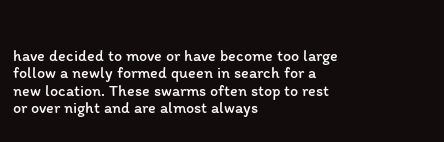have decided to move or have become too large follow a newly formed queen in search for a new location. These swarms often stop to rest or over night and are almost always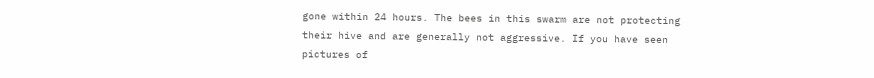gone within 24 hours. The bees in this swarm are not protecting their hive and are generally not aggressive. If you have seen pictures of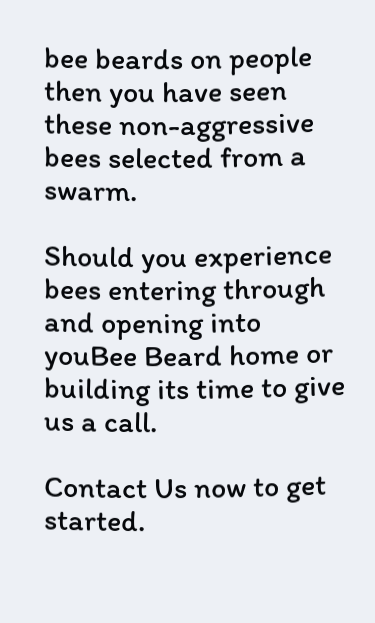bee beards on people then you have seen these non-aggressive bees selected from a swarm.

Should you experience bees entering through and opening into youBee Beard home or building its time to give us a call.

Contact Us now to get started.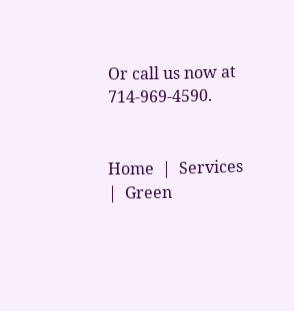Or call us now at 714-969-4590.


Home  |  Services  |  Green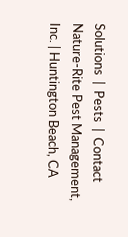Solutions  |  Pests  |  Contact
Nature-Rite Pest Management, Inc. | Huntington Beach, CA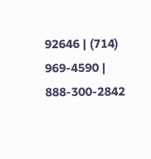92646 | (714) 969-4590 | 888-300-2842